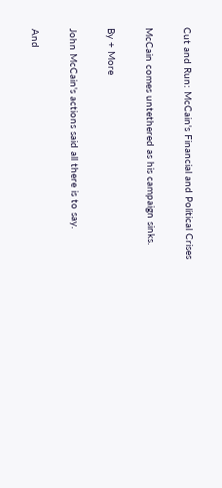Cut and Run: McCain's Financial and Political Crises

McCain comes untethered as his campaign sinks.

By + More

John McCain's actions said all there is to say.

And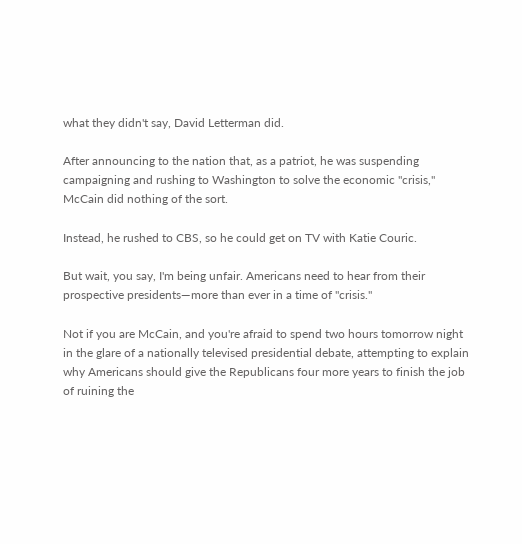what they didn't say, David Letterman did.

After announcing to the nation that, as a patriot, he was suspending campaigning and rushing to Washington to solve the economic "crisis," McCain did nothing of the sort.

Instead, he rushed to CBS, so he could get on TV with Katie Couric.

But wait, you say, I'm being unfair. Americans need to hear from their prospective presidents—more than ever in a time of "crisis."

Not if you are McCain, and you're afraid to spend two hours tomorrow night in the glare of a nationally televised presidential debate, attempting to explain why Americans should give the Republicans four more years to finish the job of ruining the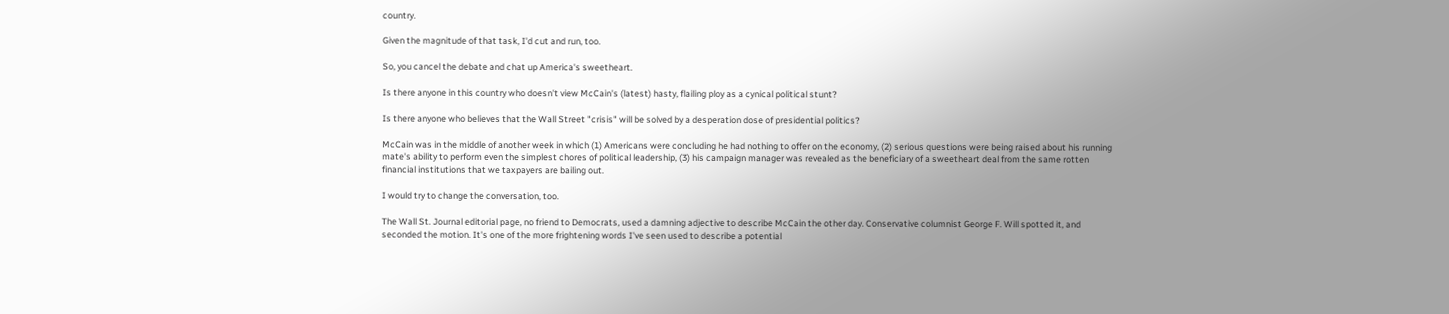country.

Given the magnitude of that task, I'd cut and run, too.

So, you cancel the debate and chat up America's sweetheart.

Is there anyone in this country who doesn't view McCain's (latest) hasty, flailing ploy as a cynical political stunt?

Is there anyone who believes that the Wall Street "crisis" will be solved by a desperation dose of presidential politics?

McCain was in the middle of another week in which (1) Americans were concluding he had nothing to offer on the economy, (2) serious questions were being raised about his running mate's ability to perform even the simplest chores of political leadership, (3) his campaign manager was revealed as the beneficiary of a sweetheart deal from the same rotten financial institutions that we taxpayers are bailing out.

I would try to change the conversation, too.

The Wall St. Journal editorial page, no friend to Democrats, used a damning adjective to describe McCain the other day. Conservative columnist George F. Will spotted it, and seconded the motion. It's one of the more frightening words I've seen used to describe a potential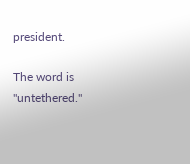president.

The word is "untethered."